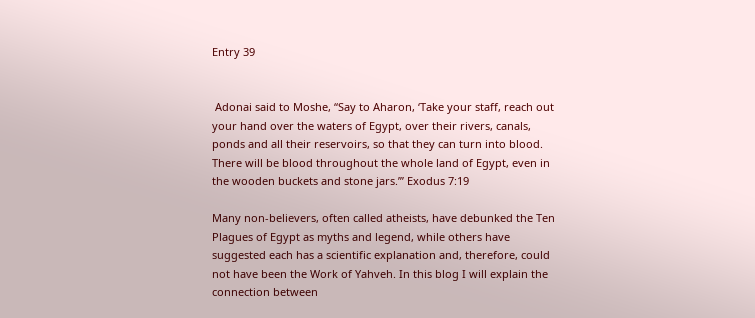Entry 39


 Adonai said to Moshe, “Say to Aharon, ‘Take your staff, reach out your hand over the waters of Egypt, over their rivers, canals, ponds and all their reservoirs, so that they can turn into blood. There will be blood throughout the whole land of Egypt, even in the wooden buckets and stone jars.’” Exodus 7:19

Many non-believers, often called atheists, have debunked the Ten Plagues of Egypt as myths and legend, while others have suggested each has a scientific explanation and, therefore, could not have been the Work of Yahveh. In this blog I will explain the connection between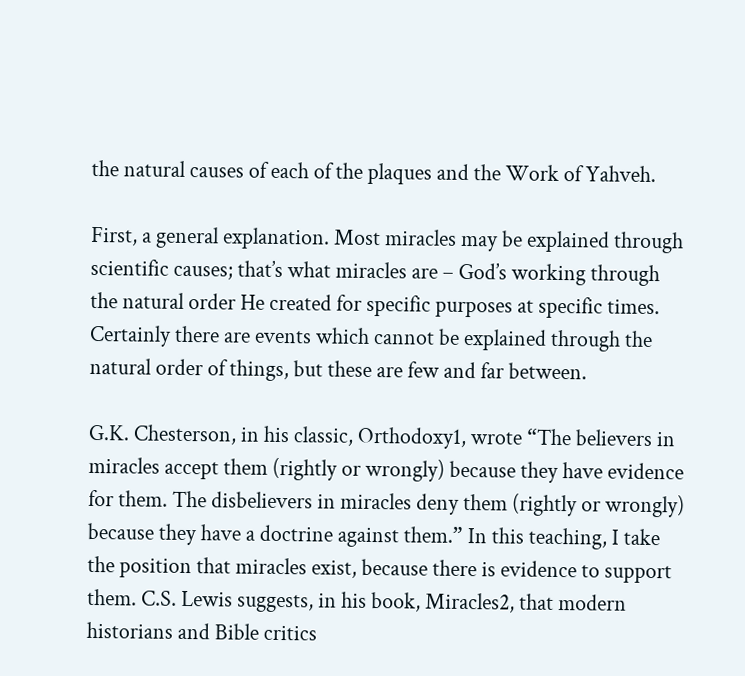the natural causes of each of the plaques and the Work of Yahveh.

First, a general explanation. Most miracles may be explained through scientific causes; that’s what miracles are – God’s working through the natural order He created for specific purposes at specific times. Certainly there are events which cannot be explained through the natural order of things, but these are few and far between.

G.K. Chesterson, in his classic, Orthodoxy1, wrote “The believers in miracles accept them (rightly or wrongly) because they have evidence for them. The disbelievers in miracles deny them (rightly or wrongly) because they have a doctrine against them.” In this teaching, I take the position that miracles exist, because there is evidence to support them. C.S. Lewis suggests, in his book, Miracles2, that modern historians and Bible critics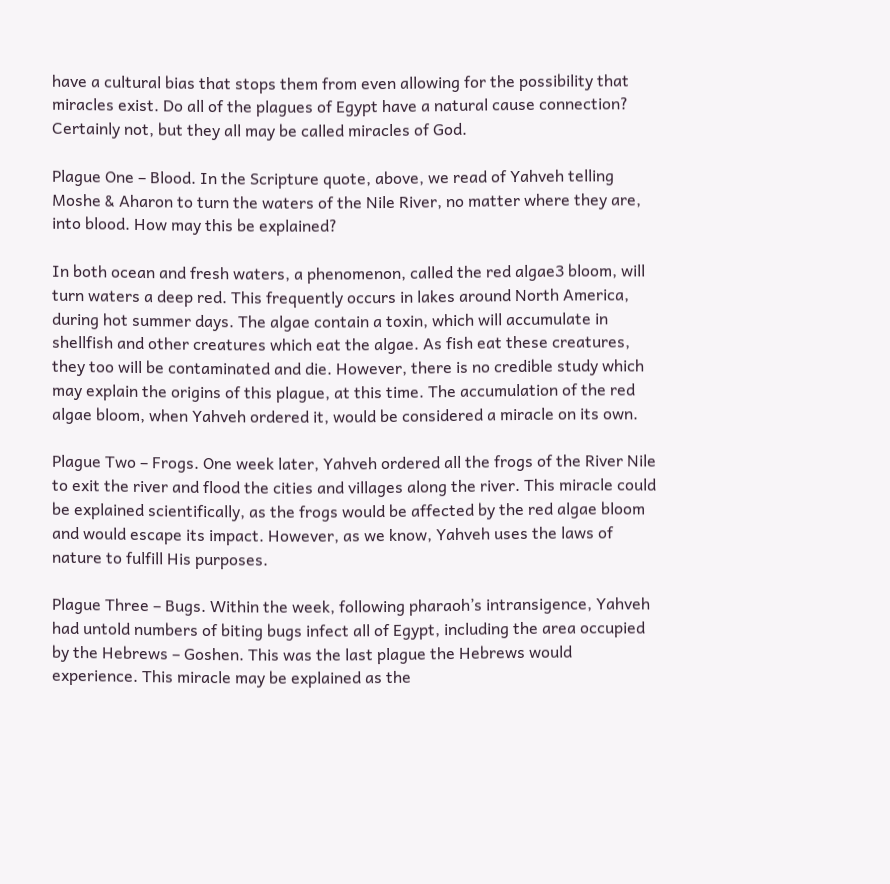have a cultural bias that stops them from even allowing for the possibility that miracles exist. Do all of the plagues of Egypt have a natural cause connection? Certainly not, but they all may be called miracles of God.

Plague One – Blood. In the Scripture quote, above, we read of Yahveh telling Moshe & Aharon to turn the waters of the Nile River, no matter where they are, into blood. How may this be explained?

In both ocean and fresh waters, a phenomenon, called the red algae3 bloom, will turn waters a deep red. This frequently occurs in lakes around North America, during hot summer days. The algae contain a toxin, which will accumulate in shellfish and other creatures which eat the algae. As fish eat these creatures, they too will be contaminated and die. However, there is no credible study which may explain the origins of this plague, at this time. The accumulation of the red algae bloom, when Yahveh ordered it, would be considered a miracle on its own.

Plague Two – Frogs. One week later, Yahveh ordered all the frogs of the River Nile to exit the river and flood the cities and villages along the river. This miracle could be explained scientifically, as the frogs would be affected by the red algae bloom and would escape its impact. However, as we know, Yahveh uses the laws of nature to fulfill His purposes.

Plague Three – Bugs. Within the week, following pharaoh’s intransigence, Yahveh had untold numbers of biting bugs infect all of Egypt, including the area occupied by the Hebrews – Goshen. This was the last plague the Hebrews would experience. This miracle may be explained as the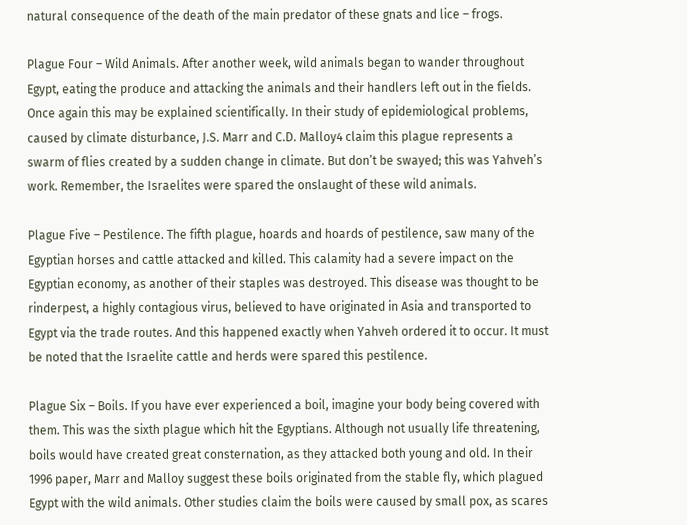natural consequence of the death of the main predator of these gnats and lice – frogs.

Plague Four – Wild Animals. After another week, wild animals began to wander throughout Egypt, eating the produce and attacking the animals and their handlers left out in the fields. Once again this may be explained scientifically. In their study of epidemiological problems, caused by climate disturbance, J.S. Marr and C.D. Malloy4 claim this plague represents a swarm of flies created by a sudden change in climate. But don’t be swayed; this was Yahveh’s work. Remember, the Israelites were spared the onslaught of these wild animals.

Plague Five – Pestilence. The fifth plague, hoards and hoards of pestilence, saw many of the Egyptian horses and cattle attacked and killed. This calamity had a severe impact on the Egyptian economy, as another of their staples was destroyed. This disease was thought to be rinderpest, a highly contagious virus, believed to have originated in Asia and transported to Egypt via the trade routes. And this happened exactly when Yahveh ordered it to occur. It must be noted that the Israelite cattle and herds were spared this pestilence.

Plague Six – Boils. If you have ever experienced a boil, imagine your body being covered with them. This was the sixth plague which hit the Egyptians. Although not usually life threatening, boils would have created great consternation, as they attacked both young and old. In their 1996 paper, Marr and Malloy suggest these boils originated from the stable fly, which plagued Egypt with the wild animals. Other studies claim the boils were caused by small pox, as scares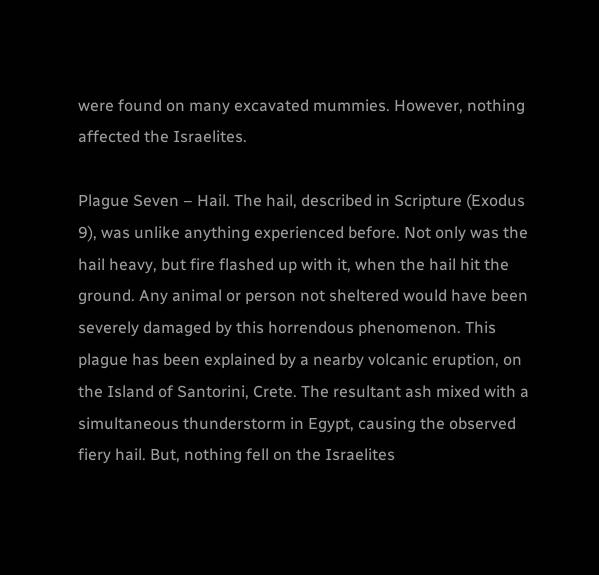were found on many excavated mummies. However, nothing affected the Israelites.

Plague Seven – Hail. The hail, described in Scripture (Exodus 9), was unlike anything experienced before. Not only was the hail heavy, but fire flashed up with it, when the hail hit the ground. Any animal or person not sheltered would have been severely damaged by this horrendous phenomenon. This plague has been explained by a nearby volcanic eruption, on the Island of Santorini, Crete. The resultant ash mixed with a simultaneous thunderstorm in Egypt, causing the observed fiery hail. But, nothing fell on the Israelites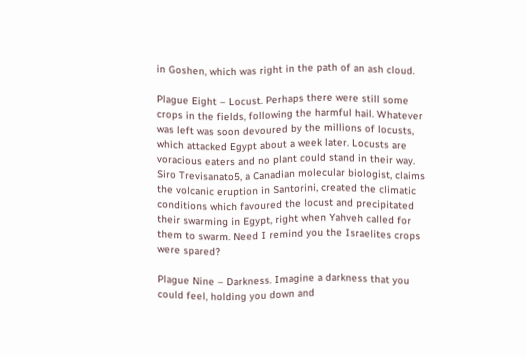in Goshen, which was right in the path of an ash cloud.

Plague Eight – Locust. Perhaps there were still some crops in the fields, following the harmful hail. Whatever was left was soon devoured by the millions of locusts, which attacked Egypt about a week later. Locusts are voracious eaters and no plant could stand in their way. Siro Trevisanato5, a Canadian molecular biologist, claims the volcanic eruption in Santorini, created the climatic conditions which favoured the locust and precipitated their swarming in Egypt, right when Yahveh called for them to swarm. Need I remind you the Israelites crops were spared?

Plague Nine – Darkness. Imagine a darkness that you could feel, holding you down and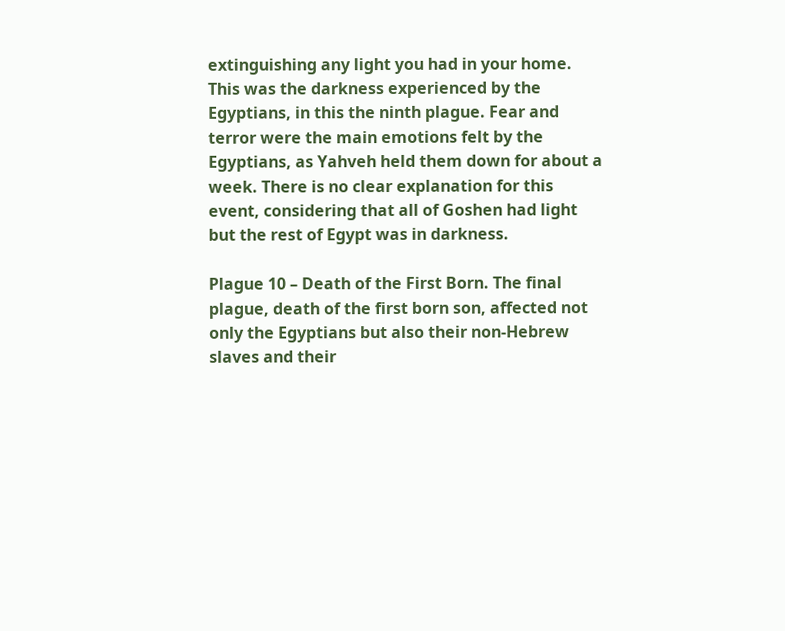extinguishing any light you had in your home. This was the darkness experienced by the Egyptians, in this the ninth plague. Fear and terror were the main emotions felt by the Egyptians, as Yahveh held them down for about a week. There is no clear explanation for this event, considering that all of Goshen had light but the rest of Egypt was in darkness.

Plague 10 – Death of the First Born. The final plague, death of the first born son, affected not only the Egyptians but also their non-Hebrew slaves and their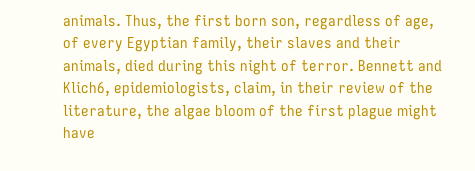animals. Thus, the first born son, regardless of age, of every Egyptian family, their slaves and their animals, died during this night of terror. Bennett and Klich6, epidemiologists, claim, in their review of the literature, the algae bloom of the first plague might have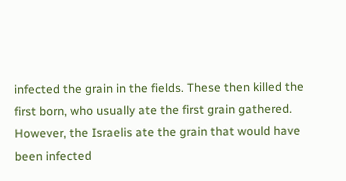infected the grain in the fields. These then killed the first born, who usually ate the first grain gathered. However, the Israelis ate the grain that would have been infected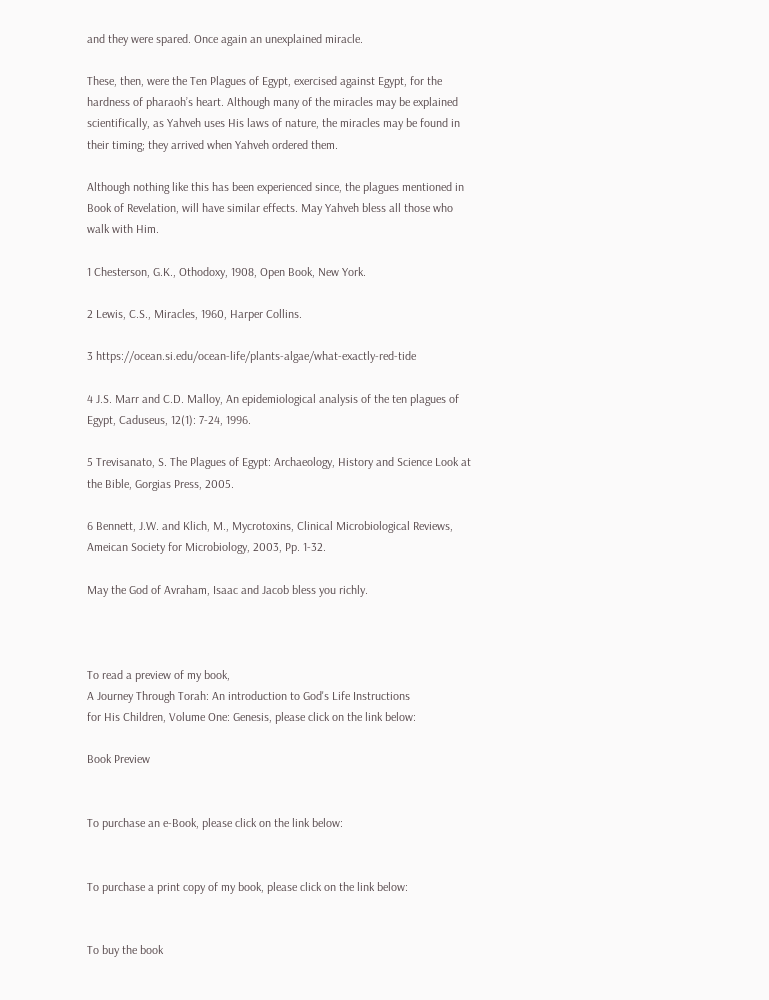and they were spared. Once again an unexplained miracle.

These, then, were the Ten Plagues of Egypt, exercised against Egypt, for the hardness of pharaoh’s heart. Although many of the miracles may be explained scientifically, as Yahveh uses His laws of nature, the miracles may be found in their timing; they arrived when Yahveh ordered them.

Although nothing like this has been experienced since, the plagues mentioned in Book of Revelation, will have similar effects. May Yahveh bless all those who walk with Him.

1 Chesterson, G.K., Othodoxy, 1908, Open Book, New York.

2 Lewis, C.S., Miracles, 1960, Harper Collins.

3 https://ocean.si.edu/ocean-life/plants-algae/what-exactly-red-tide

4 J.S. Marr and C.D. Malloy, An epidemiological analysis of the ten plagues of Egypt, Caduseus, 12(1): 7-24, 1996.

5 Trevisanato, S. The Plagues of Egypt: Archaeology, History and Science Look at the Bible, Gorgias Press, 2005.

6 Bennett, J.W. and Klich, M., Mycrotoxins, Clinical Microbiological Reviews, Ameican Society for Microbiology, 2003, Pp. 1-32.

May the God of Avraham, Isaac and Jacob bless you richly.



To read a preview of my book,
A Journey Through Torah: An introduction to God's Life Instructions
for His Children, Volume One: Genesis, please click on the link below:

Book Preview


To purchase an e-Book, please click on the link below:


To purchase a print copy of my book, please click on the link below:


To buy the book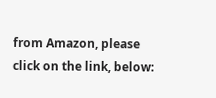from Amazon, please click on the link, below: